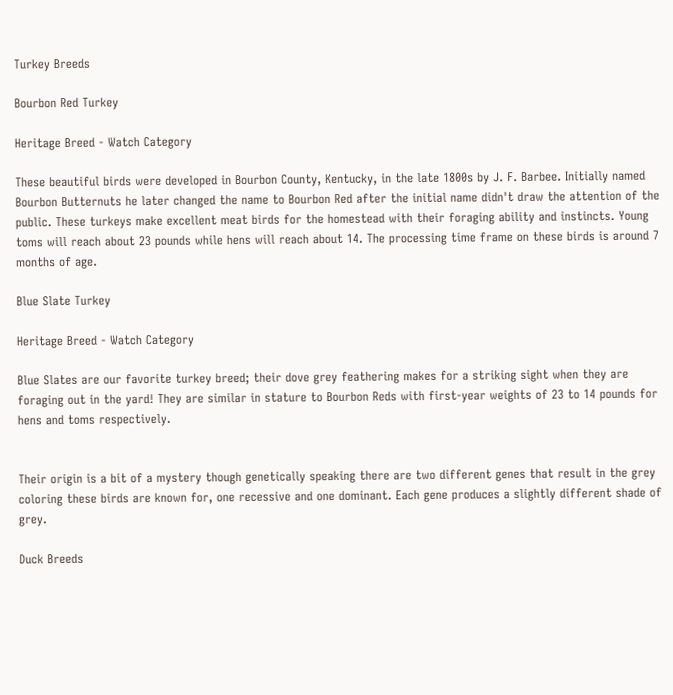Turkey Breeds

Bourbon Red Turkey

Heritage Breed - Watch Category

These beautiful birds were developed in Bourbon County, Kentucky, in the late 1800s by J. F. Barbee. Initially named Bourbon Butternuts he later changed the name to Bourbon Red after the initial name didn't draw the attention of the public. These turkeys make excellent meat birds for the homestead with their foraging ability and instincts. Young toms will reach about 23 pounds while hens will reach about 14. The processing time frame on these birds is around 7 months of age.

Blue Slate Turkey

Heritage Breed - Watch Category

Blue Slates are our favorite turkey breed; their dove grey feathering makes for a striking sight when they are foraging out in the yard! They are similar in stature to Bourbon Reds with first-year weights of 23 to 14 pounds for hens and toms respectively.


Their origin is a bit of a mystery though genetically speaking there are two different genes that result in the grey coloring these birds are known for, one recessive and one dominant. Each gene produces a slightly different shade of grey.

Duck Breeds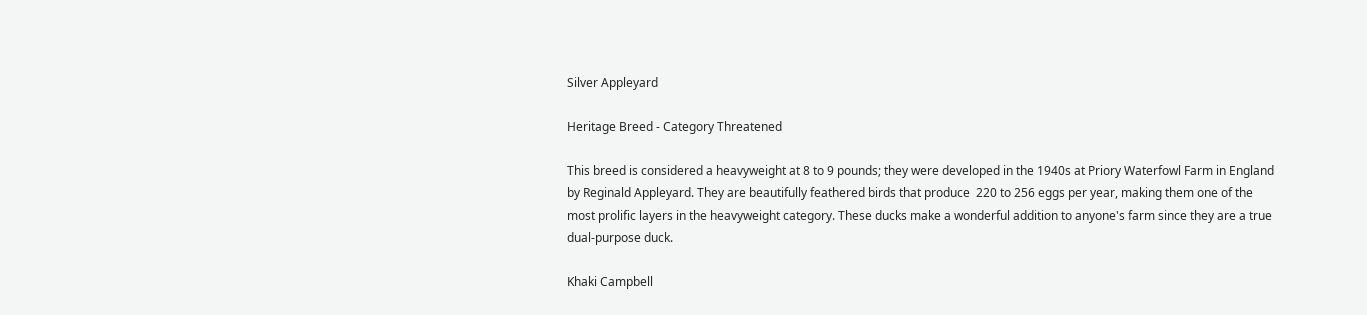Silver Appleyard

Heritage Breed - Category Threatened

This breed is considered a heavyweight at 8 to 9 pounds; they were developed in the 1940s at Priory Waterfowl Farm in England by Reginald Appleyard. They are beautifully feathered birds that produce  220 to 256 eggs per year, making them one of the most prolific layers in the heavyweight category. These ducks make a wonderful addition to anyone's farm since they are a true dual-purpose duck.

Khaki Campbell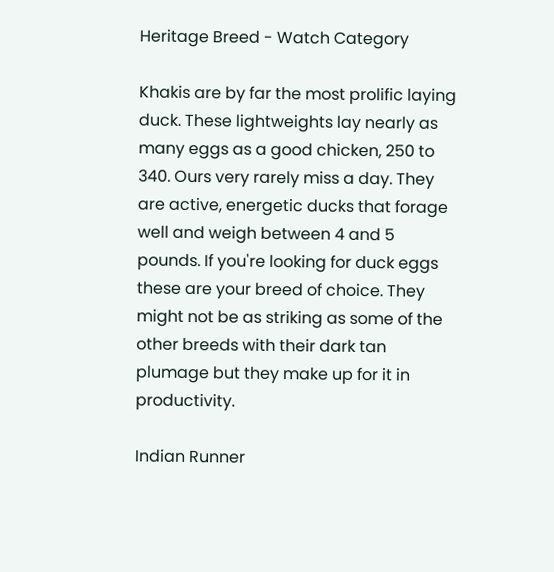Heritage Breed - Watch Category

Khakis are by far the most prolific laying duck. These lightweights lay nearly as many eggs as a good chicken, 250 to 340. Ours very rarely miss a day. They are active, energetic ducks that forage well and weigh between 4 and 5 pounds. If you're looking for duck eggs these are your breed of choice. They might not be as striking as some of the other breeds with their dark tan plumage but they make up for it in productivity.

Indian Runner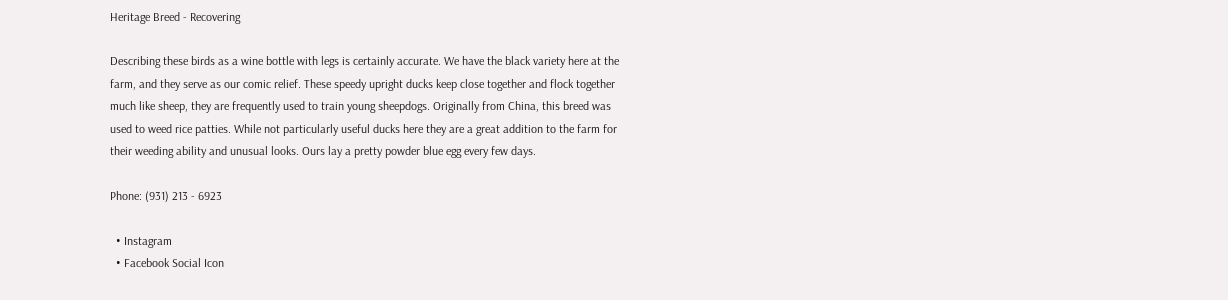Heritage Breed - Recovering

Describing these birds as a wine bottle with legs is certainly accurate. We have the black variety here at the farm, and they serve as our comic relief. These speedy upright ducks keep close together and flock together much like sheep, they are frequently used to train young sheepdogs. Originally from China, this breed was used to weed rice patties. While not particularly useful ducks here they are a great addition to the farm for their weeding ability and unusual looks. Ours lay a pretty powder blue egg every few days.

Phone: (931) 213 - 6923

  • Instagram
  • Facebook Social Icon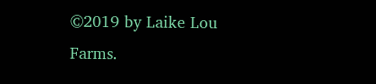©2019 by Laike Lou Farms.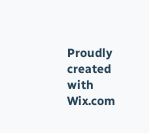Proudly created with Wix.com